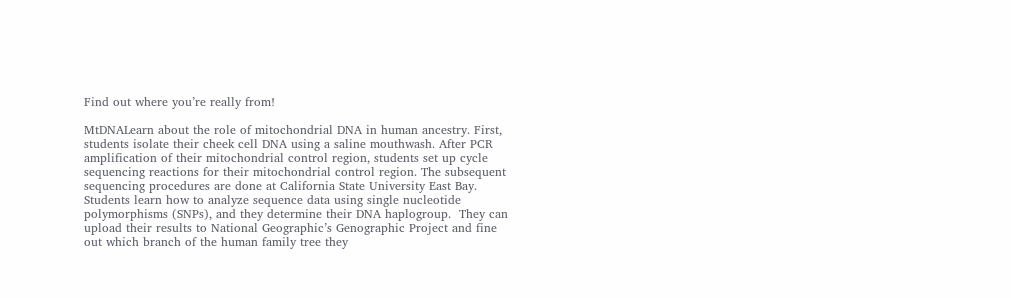Find out where you’re really from!

MtDNALearn about the role of mitochondrial DNA in human ancestry. First, students isolate their cheek cell DNA using a saline mouthwash. After PCR amplification of their mitochondrial control region, students set up cycle sequencing reactions for their mitochondrial control region. The subsequent sequencing procedures are done at California State University East Bay. Students learn how to analyze sequence data using single nucleotide polymorphisms (SNPs), and they determine their DNA haplogroup.  They can upload their results to National Geographic’s Genographic Project and fine out which branch of the human family tree they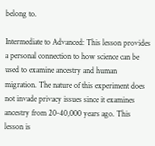belong to.

Intermediate to Advanced: This lesson provides a personal connection to how science can be used to examine ancestry and human migration. The nature of this experiment does not invade privacy issues since it examines ancestry from 20-40,000 years ago. This lesson is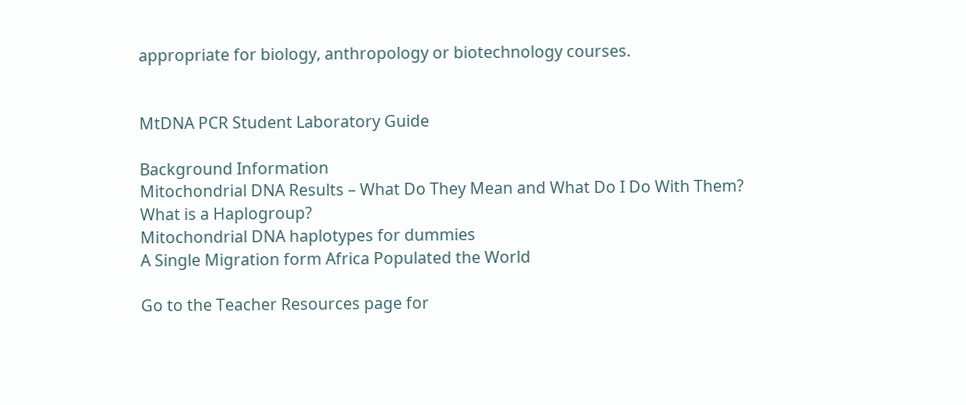appropriate for biology, anthropology or biotechnology courses.


MtDNA PCR Student Laboratory Guide

Background Information
Mitochondrial DNA Results – What Do They Mean and What Do I Do With Them?
What is a Haplogroup?
Mitochondrial DNA haplotypes for dummies
A Single Migration form Africa Populated the World

Go to the Teacher Resources page for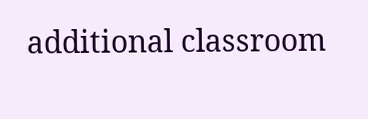additional classroom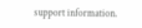support information.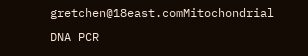gretchen@18east.comMitochondrial DNA PCR